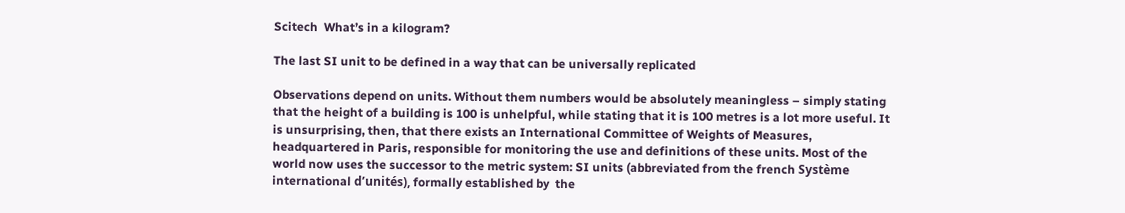Scitech  What’s in a kilogram?

The last SI unit to be defined in a way that can be universally replicated

Observations depend on units. Without them numbers would be absolutely meaningless – simply stating that the height of a building is 100 is unhelpful, while stating that it is 100 metres is a lot more useful. It is unsurprising, then, that there exists an International Committee of Weights of Measures, headquartered in Paris, responsible for monitoring the use and definitions of these units. Most of the world now uses the successor to the metric system: SI units (abbreviated from the french Système international d’unités), formally established by  the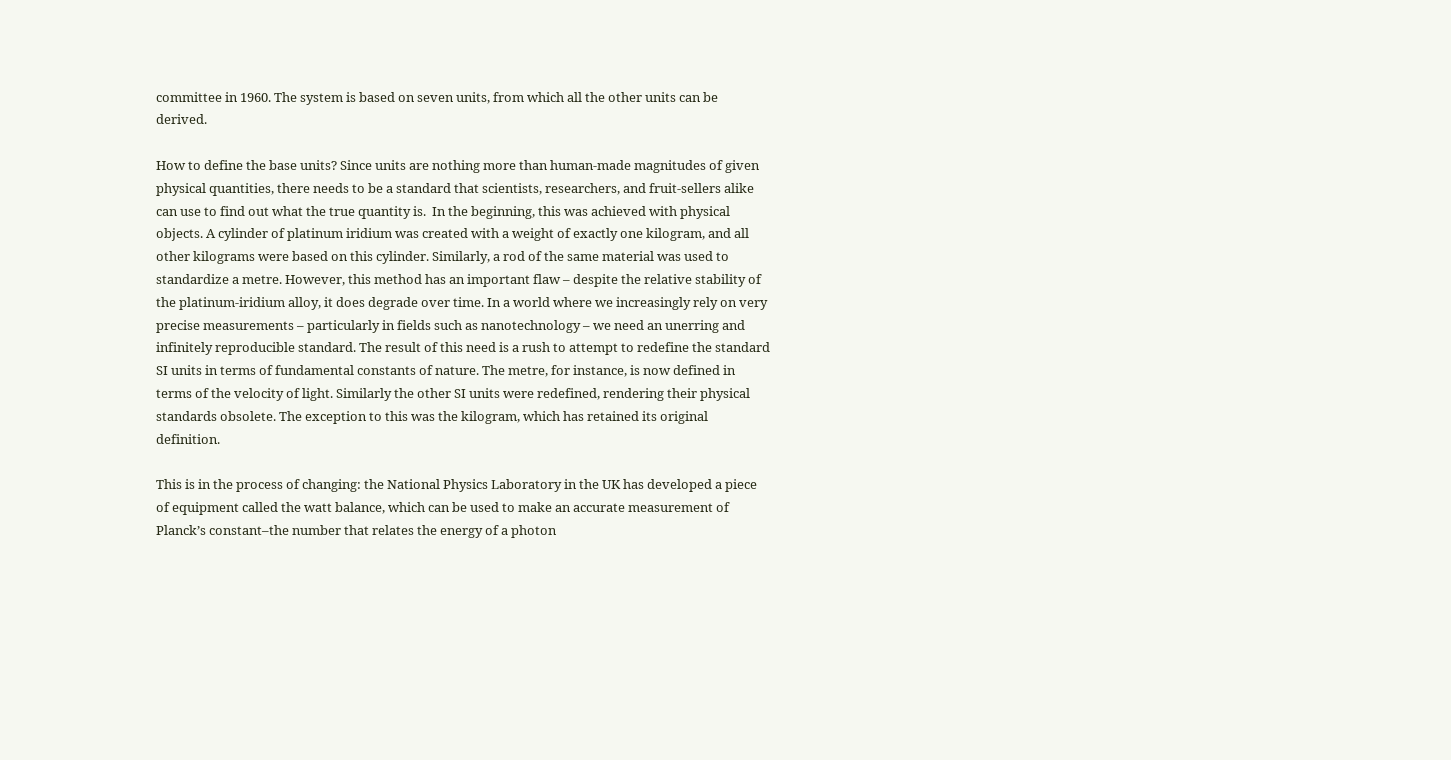committee in 1960. The system is based on seven units, from which all the other units can be derived.

How to define the base units? Since units are nothing more than human-made magnitudes of given physical quantities, there needs to be a standard that scientists, researchers, and fruit-sellers alike can use to find out what the true quantity is.  In the beginning, this was achieved with physical objects. A cylinder of platinum iridium was created with a weight of exactly one kilogram, and all other kilograms were based on this cylinder. Similarly, a rod of the same material was used to standardize a metre. However, this method has an important flaw – despite the relative stability of the platinum-iridium alloy, it does degrade over time. In a world where we increasingly rely on very precise measurements – particularly in fields such as nanotechnology – we need an unerring and infinitely reproducible standard. The result of this need is a rush to attempt to redefine the standard SI units in terms of fundamental constants of nature. The metre, for instance, is now defined in terms of the velocity of light. Similarly the other SI units were redefined, rendering their physical standards obsolete. The exception to this was the kilogram, which has retained its original definition.

This is in the process of changing: the National Physics Laboratory in the UK has developed a piece of equipment called the watt balance, which can be used to make an accurate measurement of Planck’s constant–the number that relates the energy of a photon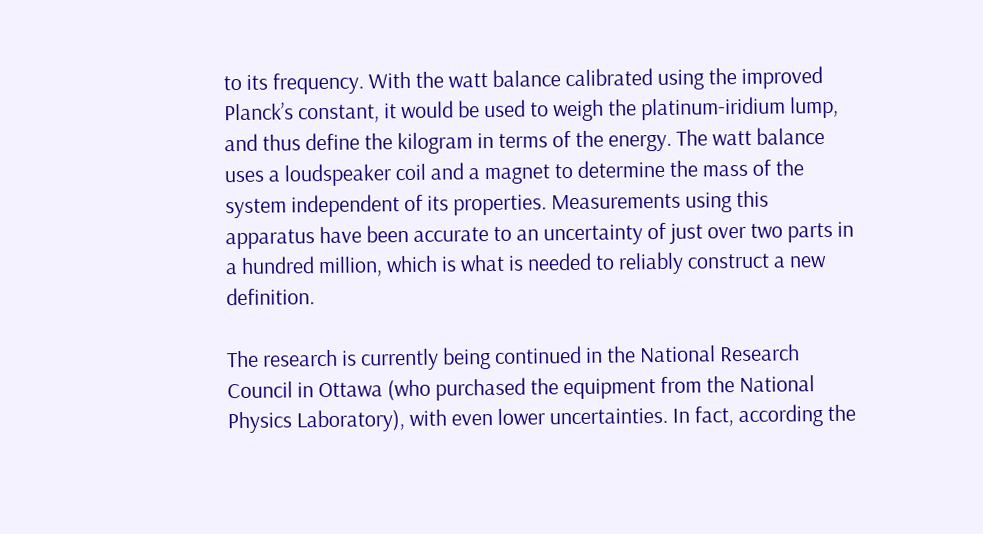to its frequency. With the watt balance calibrated using the improved Planck’s constant, it would be used to weigh the platinum-iridium lump, and thus define the kilogram in terms of the energy. The watt balance uses a loudspeaker coil and a magnet to determine the mass of the system independent of its properties. Measurements using this apparatus have been accurate to an uncertainty of just over two parts in a hundred million, which is what is needed to reliably construct a new definition.

The research is currently being continued in the National Research Council in Ottawa (who purchased the equipment from the National Physics Laboratory), with even lower uncertainties. In fact, according the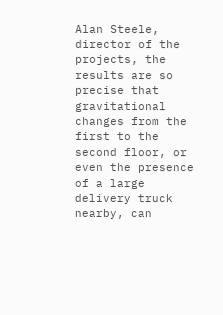Alan Steele, director of the projects, the results are so precise that gravitational changes from the first to the second floor, or even the presence of a large delivery truck nearby, can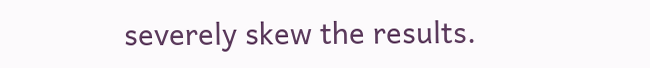severely skew the results.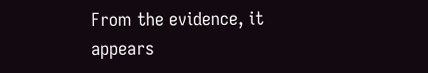From the evidence, it appears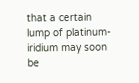that a certain lump of platinum-iridium may soon be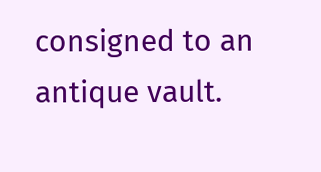consigned to an antique vault.